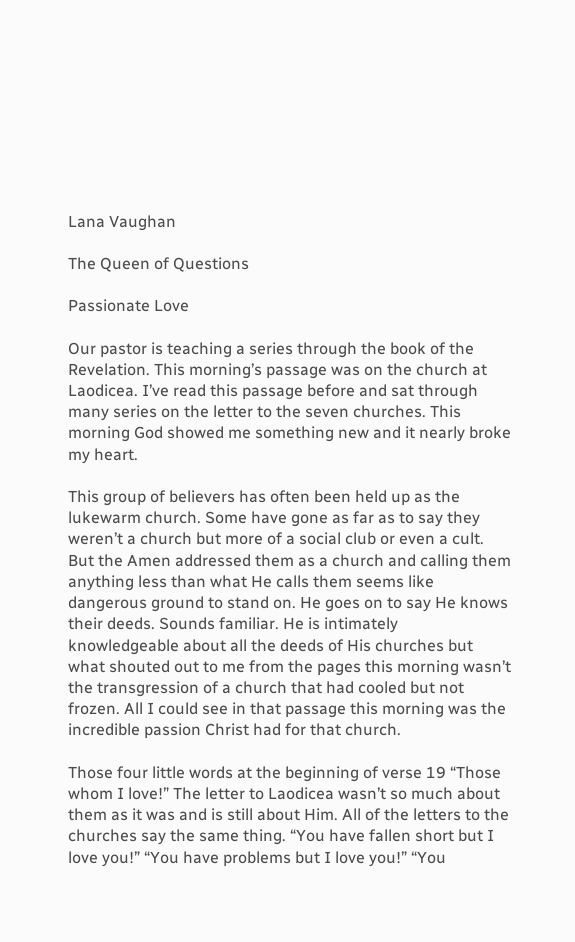Lana Vaughan

The Queen of Questions

Passionate Love

Our pastor is teaching a series through the book of the Revelation. This morning’s passage was on the church at Laodicea. I’ve read this passage before and sat through many series on the letter to the seven churches. This morning God showed me something new and it nearly broke my heart.

This group of believers has often been held up as the lukewarm church. Some have gone as far as to say they weren’t a church but more of a social club or even a cult. But the Amen addressed them as a church and calling them anything less than what He calls them seems like dangerous ground to stand on. He goes on to say He knows their deeds. Sounds familiar. He is intimately knowledgeable about all the deeds of His churches but what shouted out to me from the pages this morning wasn’t the transgression of a church that had cooled but not frozen. All I could see in that passage this morning was the incredible passion Christ had for that church.

Those four little words at the beginning of verse 19 “Those whom I love!” The letter to Laodicea wasn’t so much about them as it was and is still about Him. All of the letters to the churches say the same thing. “You have fallen short but I love you!” “You have problems but I love you!” “You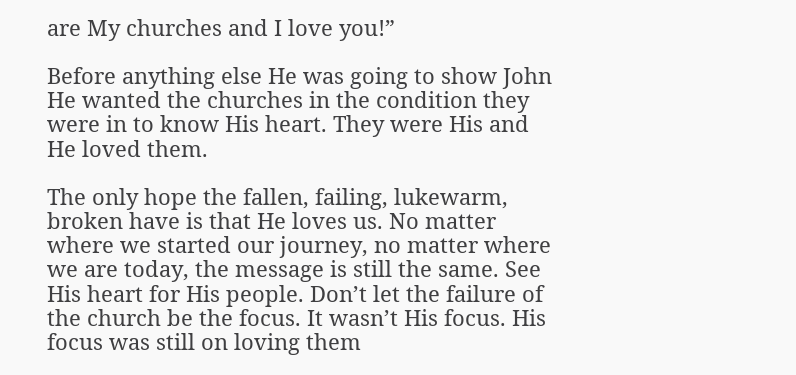are My churches and I love you!”

Before anything else He was going to show John He wanted the churches in the condition they were in to know His heart. They were His and He loved them.

The only hope the fallen, failing, lukewarm, broken have is that He loves us. No matter where we started our journey, no matter where we are today, the message is still the same. See His heart for His people. Don’t let the failure of the church be the focus. It wasn’t His focus. His focus was still on loving them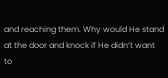and reaching them. Why would He stand at the door and knock if He didn’t want to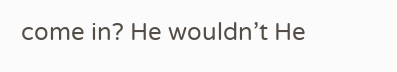come in? He wouldn’t He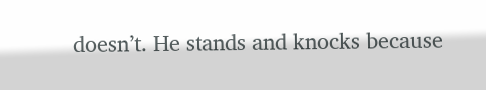doesn’t. He stands and knocks because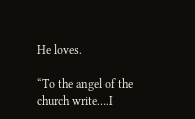He loves.

“To the angel of the church write….I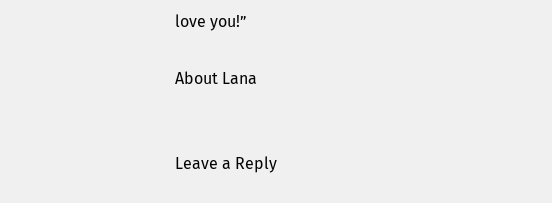love you!”

About Lana


Leave a Reply